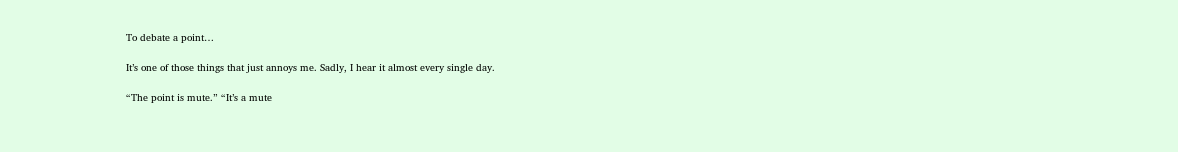To debate a point…

It’s one of those things that just annoys me. Sadly, I hear it almost every single day.

“The point is mute.” “It’s a mute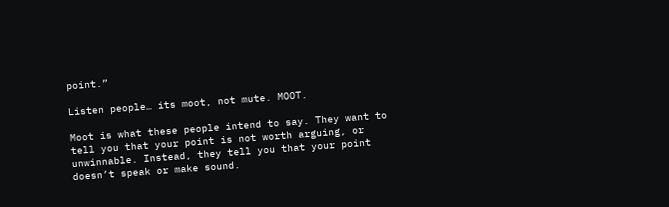point.”

Listen people… its moot, not mute. MOOT.

Moot is what these people intend to say. They want to tell you that your point is not worth arguing, or unwinnable. Instead, they tell you that your point doesn’t speak or make sound.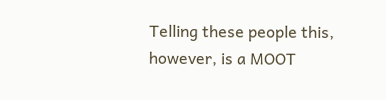Telling these people this, however, is a MOOT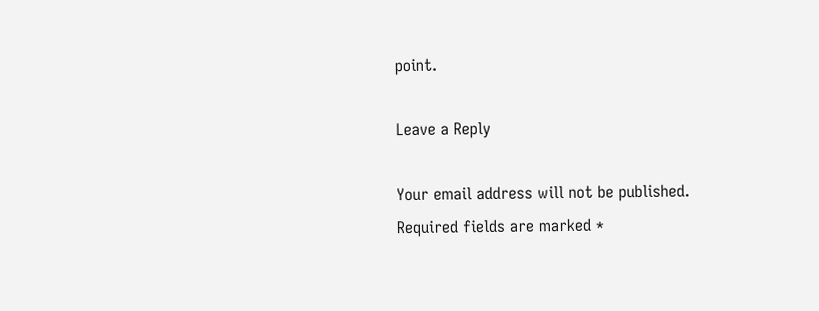point.

Leave a Reply

Your email address will not be published. Required fields are marked *